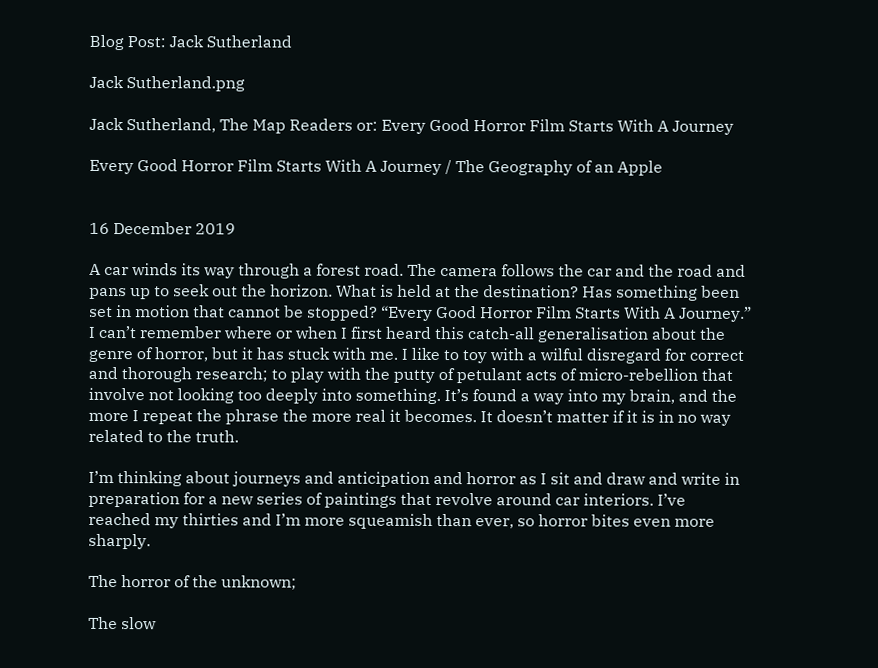Blog Post: Jack Sutherland

Jack Sutherland.png

Jack Sutherland, The Map Readers or: Every Good Horror Film Starts With A Journey

Every Good Horror Film Starts With A Journey / The Geography of an Apple


16 December 2019

A car winds its way through a forest road. The camera follows the car and the road and pans up to seek out the horizon. What is held at the destination? Has something been set in motion that cannot be stopped? “Every Good Horror Film Starts With A Journey.” I can’t remember where or when I first heard this catch-all generalisation about the genre of horror, but it has stuck with me. I like to toy with a wilful disregard for correct and thorough research; to play with the putty of petulant acts of micro-rebellion that involve not looking too deeply into something. It’s found a way into my brain, and the more I repeat the phrase the more real it becomes. It doesn’t matter if it is in no way related to the truth.

I’m thinking about journeys and anticipation and horror as I sit and draw and write in preparation for a new series of paintings that revolve around car interiors. I’ve reached my thirties and I’m more squeamish than ever, so horror bites even more sharply.

The horror of the unknown;

The slow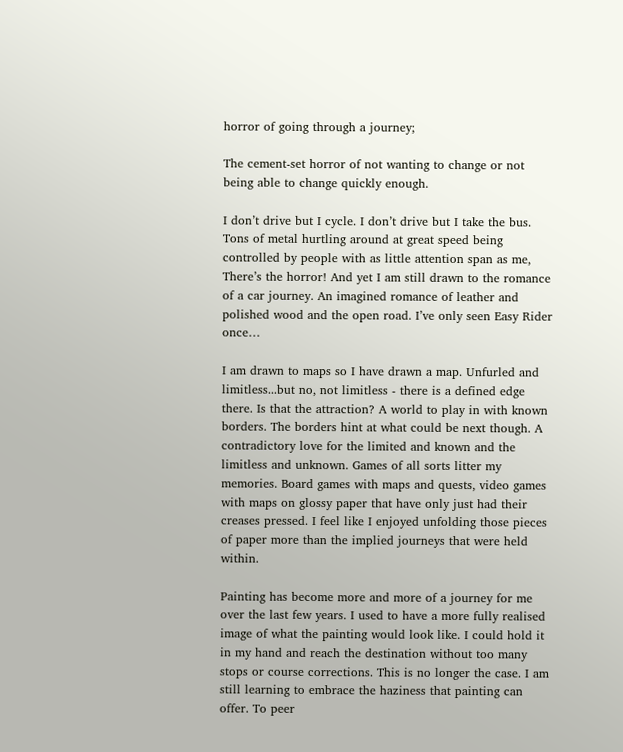horror of going through a journey;

The cement-set horror of not wanting to change or not being able to change quickly enough.

I don’t drive but I cycle. I don’t drive but I take the bus. Tons of metal hurtling around at great speed being controlled by people with as little attention span as me, There’s the horror! And yet I am still drawn to the romance of a car journey. An imagined romance of leather and polished wood and the open road. I’ve only seen Easy Rider once…

I am drawn to maps so I have drawn a map. Unfurled and limitless...but no, not limitless - there is a defined edge there. Is that the attraction? A world to play in with known borders. The borders hint at what could be next though. A contradictory love for the limited and known and the limitless and unknown. Games of all sorts litter my memories. Board games with maps and quests, video games with maps on glossy paper that have only just had their creases pressed. I feel like I enjoyed unfolding those pieces of paper more than the implied journeys that were held within.

Painting has become more and more of a journey for me over the last few years. I used to have a more fully realised image of what the painting would look like. I could hold it in my hand and reach the destination without too many stops or course corrections. This is no longer the case. I am still learning to embrace the haziness that painting can offer. To peer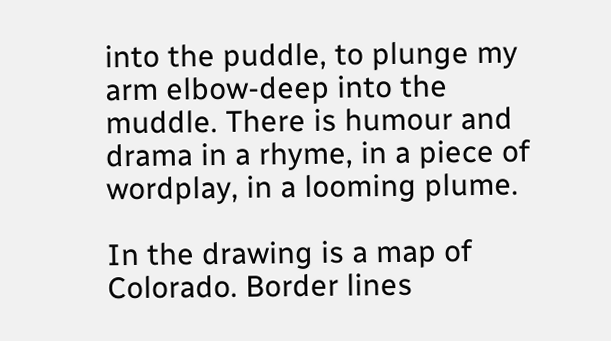into the puddle, to plunge my arm elbow-deep into the muddle. There is humour and drama in a rhyme, in a piece of wordplay, in a looming plume.

In the drawing is a map of Colorado. Border lines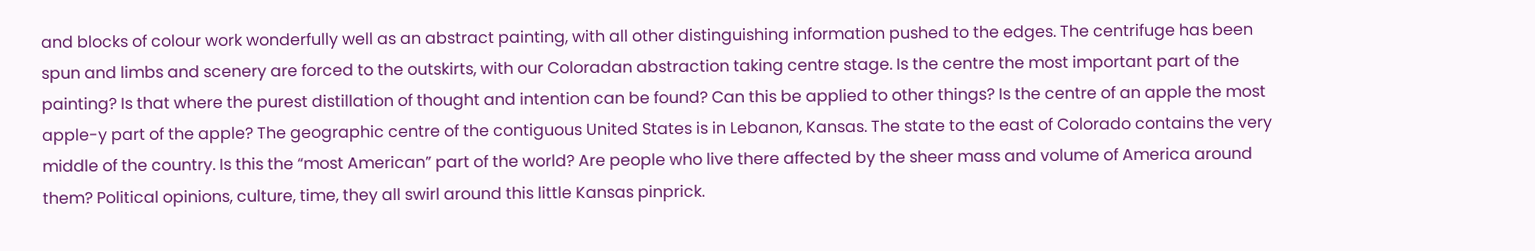and blocks of colour work wonderfully well as an abstract painting, with all other distinguishing information pushed to the edges. The centrifuge has been spun and limbs and scenery are forced to the outskirts, with our Coloradan abstraction taking centre stage. Is the centre the most important part of the painting? Is that where the purest distillation of thought and intention can be found? Can this be applied to other things? Is the centre of an apple the most apple-y part of the apple? The geographic centre of the contiguous United States is in Lebanon, Kansas. The state to the east of Colorado contains the very middle of the country. Is this the “most American” part of the world? Are people who live there affected by the sheer mass and volume of America around them? Political opinions, culture, time, they all swirl around this little Kansas pinprick.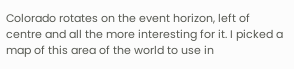Colorado rotates on the event horizon, left of centre and all the more interesting for it. I picked a map of this area of the world to use in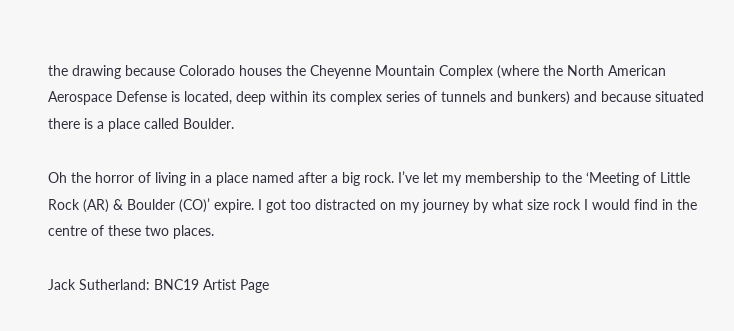the drawing because Colorado houses the Cheyenne Mountain Complex (where the North American Aerospace Defense is located, deep within its complex series of tunnels and bunkers) and because situated there is a place called Boulder.

Oh the horror of living in a place named after a big rock. I’ve let my membership to the ‘Meeting of Little Rock (AR) & Boulder (CO)’ expire. I got too distracted on my journey by what size rock I would find in the centre of these two places.

Jack Sutherland: BNC19 Artist Page